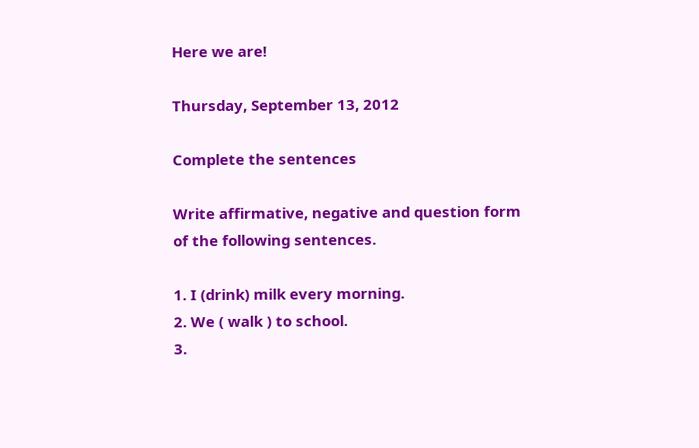Here we are!

Thursday, September 13, 2012

Complete the sentences

Write affirmative, negative and question form
of the following sentences.

1. I (drink) milk every morning.
2. We ( walk ) to school.
3.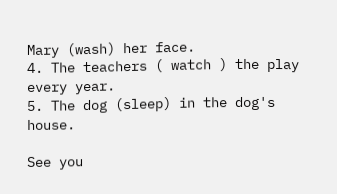Mary (wash) her face.
4. The teachers ( watch ) the play every year.
5. The dog (sleep) in the dog's house.

See you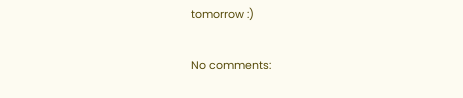tomorrow :)

No comments: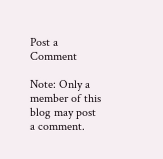Post a Comment

Note: Only a member of this blog may post a comment.